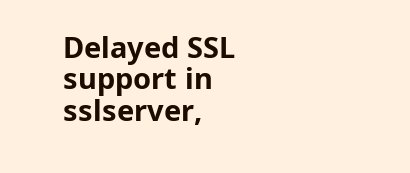Delayed SSL support in sslserver,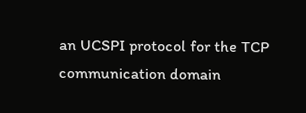an UCSPI protocol for the TCP communication domain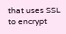that uses SSL to encrypt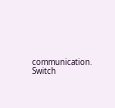communication.
Switch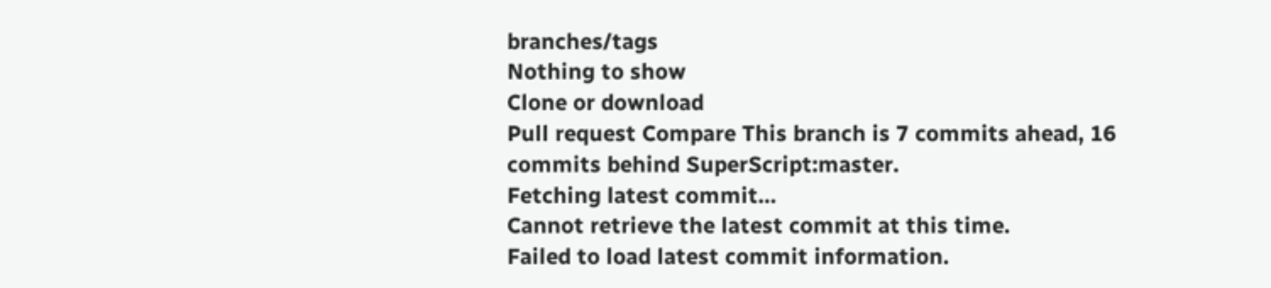branches/tags
Nothing to show
Clone or download
Pull request Compare This branch is 7 commits ahead, 16 commits behind SuperScript:master.
Fetching latest commit…
Cannot retrieve the latest commit at this time.
Failed to load latest commit information.